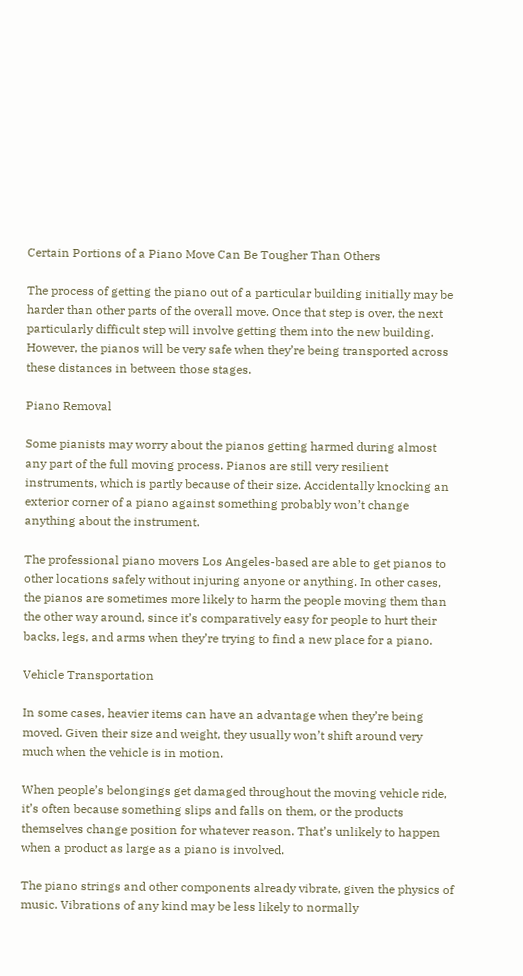Certain Portions of a Piano Move Can Be Tougher Than Others

The process of getting the piano out of a particular building initially may be harder than other parts of the overall move. Once that step is over, the next particularly difficult step will involve getting them into the new building. However, the pianos will be very safe when they’re being transported across these distances in between those stages.

Piano Removal

Some pianists may worry about the pianos getting harmed during almost any part of the full moving process. Pianos are still very resilient instruments, which is partly because of their size. Accidentally knocking an exterior corner of a piano against something probably won’t change anything about the instrument.

The professional piano movers Los Angeles-based are able to get pianos to other locations safely without injuring anyone or anything. In other cases, the pianos are sometimes more likely to harm the people moving them than the other way around, since it’s comparatively easy for people to hurt their backs, legs, and arms when they’re trying to find a new place for a piano.

Vehicle Transportation

In some cases, heavier items can have an advantage when they’re being moved. Given their size and weight, they usually won’t shift around very much when the vehicle is in motion.

When people’s belongings get damaged throughout the moving vehicle ride, it’s often because something slips and falls on them, or the products themselves change position for whatever reason. That’s unlikely to happen when a product as large as a piano is involved.

The piano strings and other components already vibrate, given the physics of music. Vibrations of any kind may be less likely to normally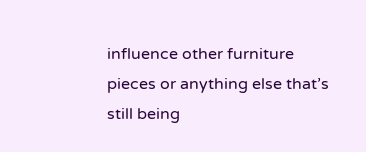influence other furniture pieces or anything else that’s still being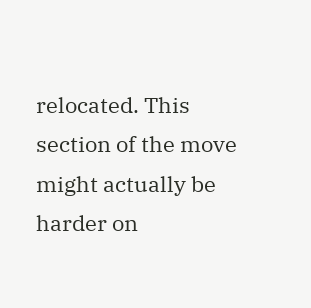relocated. This section of the move might actually be harder on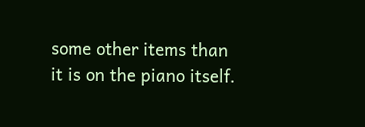some other items than it is on the piano itself.